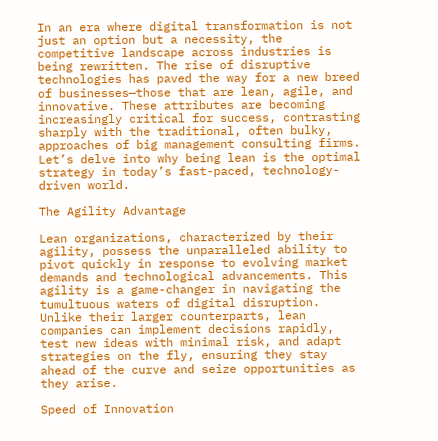In an era where digital transformation is not just an option but a necessity, the competitive landscape across industries is being rewritten. The rise of disruptive technologies has paved the way for a new breed of businesses—those that are lean, agile, and innovative. These attributes are becoming increasingly critical for success, contrasting sharply with the traditional, often bulky, approaches of big management consulting firms. Let’s delve into why being lean is the optimal strategy in today’s fast-paced, technology-driven world.

The Agility Advantage

Lean organizations, characterized by their agility, possess the unparalleled ability to pivot quickly in response to evolving market demands and technological advancements. This agility is a game-changer in navigating the tumultuous waters of digital disruption. Unlike their larger counterparts, lean companies can implement decisions rapidly, test new ideas with minimal risk, and adapt strategies on the fly, ensuring they stay ahead of the curve and seize opportunities as they arise.

Speed of Innovation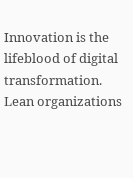Innovation is the lifeblood of digital transformation. Lean organizations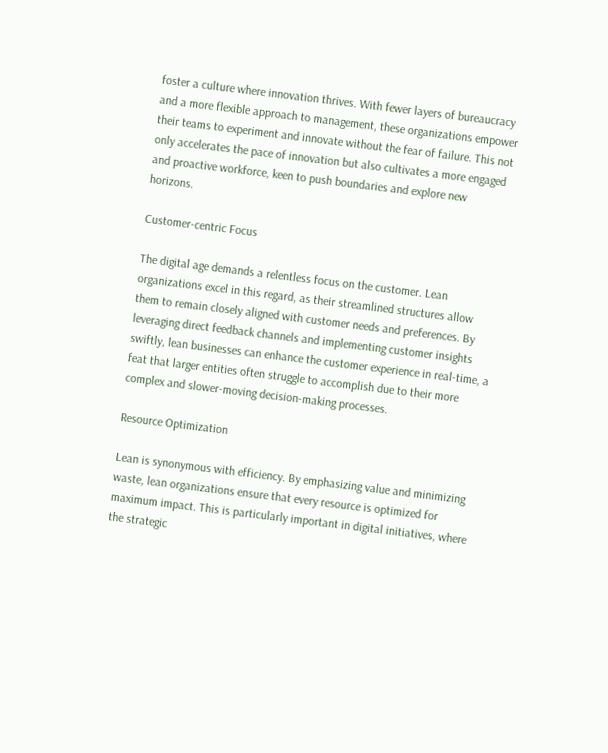foster a culture where innovation thrives. With fewer layers of bureaucracy and a more flexible approach to management, these organizations empower their teams to experiment and innovate without the fear of failure. This not only accelerates the pace of innovation but also cultivates a more engaged and proactive workforce, keen to push boundaries and explore new horizons.

Customer-centric Focus

The digital age demands a relentless focus on the customer. Lean organizations excel in this regard, as their streamlined structures allow them to remain closely aligned with customer needs and preferences. By leveraging direct feedback channels and implementing customer insights swiftly, lean businesses can enhance the customer experience in real-time, a feat that larger entities often struggle to accomplish due to their more complex and slower-moving decision-making processes.

Resource Optimization

Lean is synonymous with efficiency. By emphasizing value and minimizing waste, lean organizations ensure that every resource is optimized for maximum impact. This is particularly important in digital initiatives, where the strategic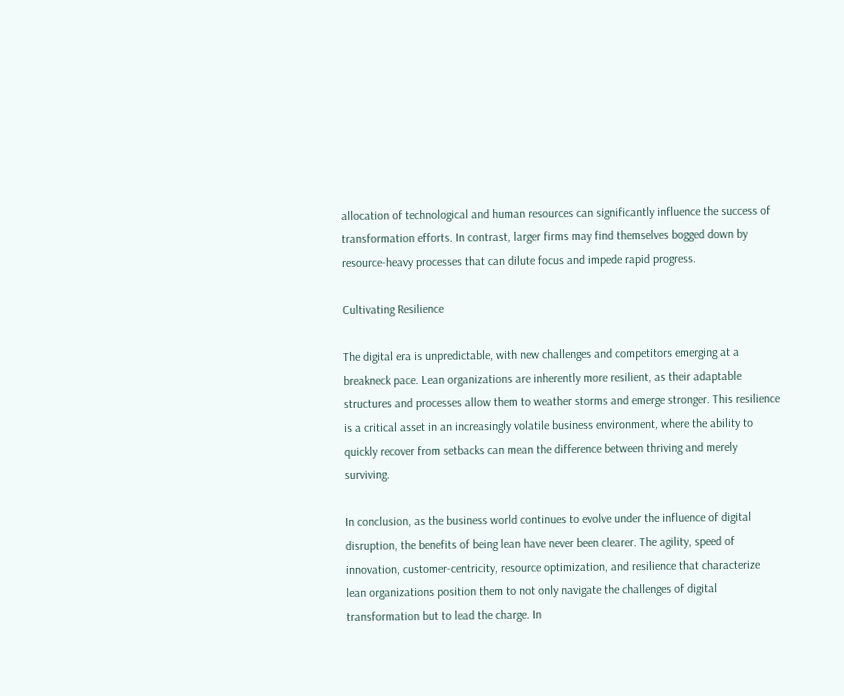allocation of technological and human resources can significantly influence the success of transformation efforts. In contrast, larger firms may find themselves bogged down by resource-heavy processes that can dilute focus and impede rapid progress.

Cultivating Resilience

The digital era is unpredictable, with new challenges and competitors emerging at a breakneck pace. Lean organizations are inherently more resilient, as their adaptable structures and processes allow them to weather storms and emerge stronger. This resilience is a critical asset in an increasingly volatile business environment, where the ability to quickly recover from setbacks can mean the difference between thriving and merely surviving.

In conclusion, as the business world continues to evolve under the influence of digital disruption, the benefits of being lean have never been clearer. The agility, speed of innovation, customer-centricity, resource optimization, and resilience that characterize lean organizations position them to not only navigate the challenges of digital transformation but to lead the charge. In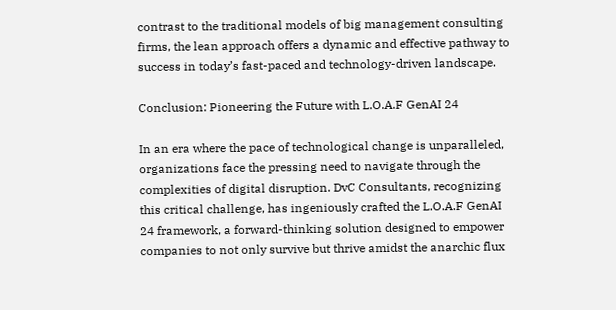contrast to the traditional models of big management consulting firms, the lean approach offers a dynamic and effective pathway to success in today’s fast-paced and technology-driven landscape.

Conclusion: Pioneering the Future with L.O.A.F GenAI 24

In an era where the pace of technological change is unparalleled, organizations face the pressing need to navigate through the complexities of digital disruption. DvC Consultants, recognizing this critical challenge, has ingeniously crafted the L.O.A.F GenAI 24 framework, a forward-thinking solution designed to empower companies to not only survive but thrive amidst the anarchic flux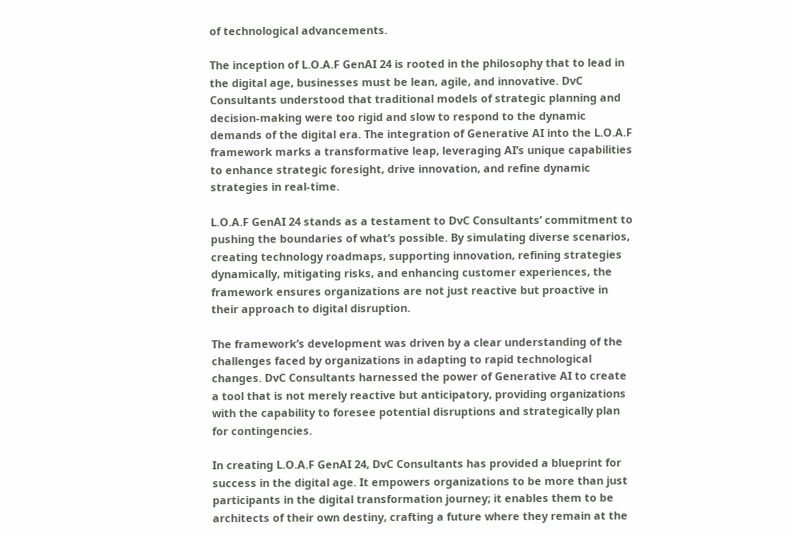of technological advancements.

The inception of L.O.A.F GenAI 24 is rooted in the philosophy that to lead in the digital age, businesses must be lean, agile, and innovative. DvC Consultants understood that traditional models of strategic planning and decision-making were too rigid and slow to respond to the dynamic demands of the digital era. The integration of Generative AI into the L.O.A.F framework marks a transformative leap, leveraging AI’s unique capabilities to enhance strategic foresight, drive innovation, and refine dynamic strategies in real-time.

L.O.A.F GenAI 24 stands as a testament to DvC Consultants’ commitment to pushing the boundaries of what’s possible. By simulating diverse scenarios, creating technology roadmaps, supporting innovation, refining strategies dynamically, mitigating risks, and enhancing customer experiences, the framework ensures organizations are not just reactive but proactive in their approach to digital disruption.

The framework’s development was driven by a clear understanding of the challenges faced by organizations in adapting to rapid technological changes. DvC Consultants harnessed the power of Generative AI to create a tool that is not merely reactive but anticipatory, providing organizations with the capability to foresee potential disruptions and strategically plan for contingencies.

In creating L.O.A.F GenAI 24, DvC Consultants has provided a blueprint for success in the digital age. It empowers organizations to be more than just participants in the digital transformation journey; it enables them to be architects of their own destiny, crafting a future where they remain at the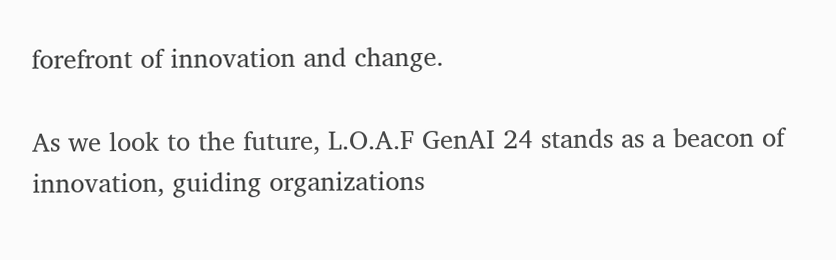forefront of innovation and change.

As we look to the future, L.O.A.F GenAI 24 stands as a beacon of innovation, guiding organizations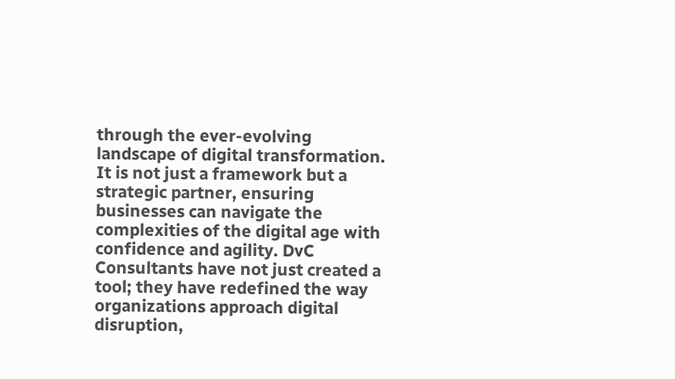through the ever-evolving landscape of digital transformation. It is not just a framework but a strategic partner, ensuring businesses can navigate the complexities of the digital age with confidence and agility. DvC Consultants have not just created a tool; they have redefined the way organizations approach digital disruption,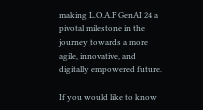making L.O.A.F GenAI 24 a pivotal milestone in the journey towards a more agile, innovative, and digitally empowered future.

If you would like to know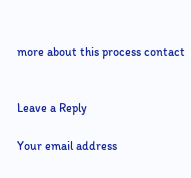more about this process contact


Leave a Reply

Your email address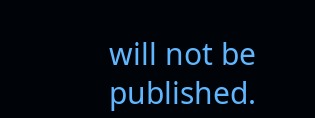will not be published.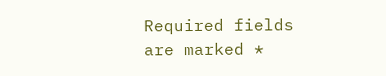Required fields are marked *